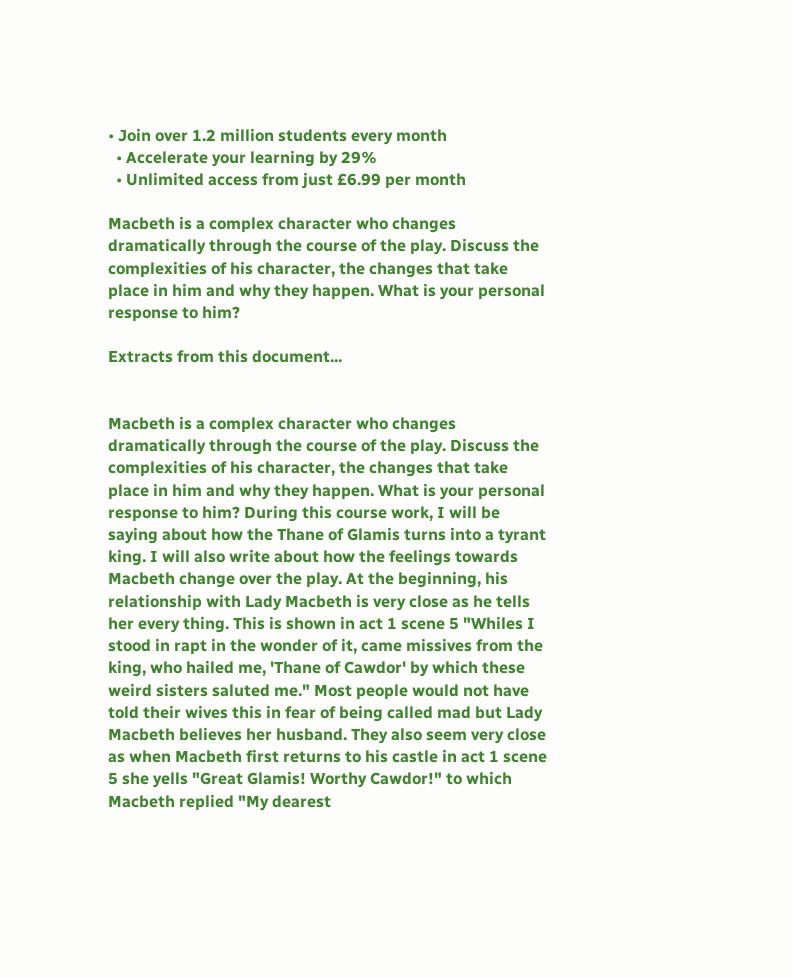• Join over 1.2 million students every month
  • Accelerate your learning by 29%
  • Unlimited access from just £6.99 per month

Macbeth is a complex character who changes dramatically through the course of the play. Discuss the complexities of his character, the changes that take place in him and why they happen. What is your personal response to him?

Extracts from this document...


Macbeth is a complex character who changes dramatically through the course of the play. Discuss the complexities of his character, the changes that take place in him and why they happen. What is your personal response to him? During this course work, I will be saying about how the Thane of Glamis turns into a tyrant king. I will also write about how the feelings towards Macbeth change over the play. At the beginning, his relationship with Lady Macbeth is very close as he tells her every thing. This is shown in act 1 scene 5 "Whiles I stood in rapt in the wonder of it, came missives from the king, who hailed me, 'Thane of Cawdor' by which these weird sisters saluted me." Most people would not have told their wives this in fear of being called mad but Lady Macbeth believes her husband. They also seem very close as when Macbeth first returns to his castle in act 1 scene 5 she yells "Great Glamis! Worthy Cawdor!" to which Macbeth replied "My dearest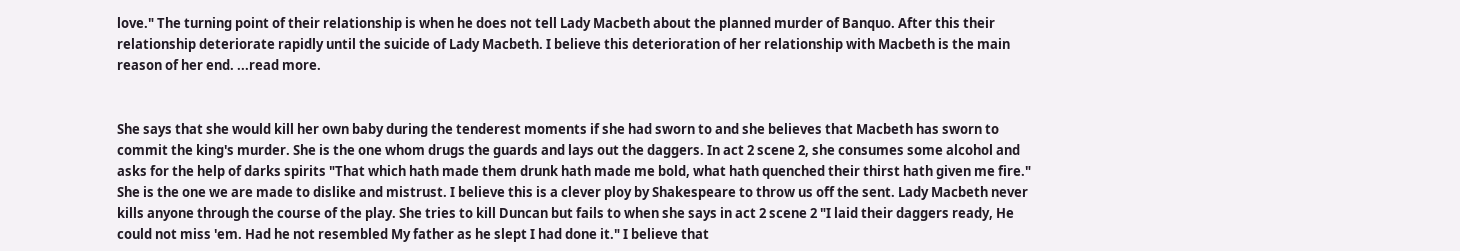love." The turning point of their relationship is when he does not tell Lady Macbeth about the planned murder of Banquo. After this their relationship deteriorate rapidly until the suicide of Lady Macbeth. I believe this deterioration of her relationship with Macbeth is the main reason of her end. ...read more.


She says that she would kill her own baby during the tenderest moments if she had sworn to and she believes that Macbeth has sworn to commit the king's murder. She is the one whom drugs the guards and lays out the daggers. In act 2 scene 2, she consumes some alcohol and asks for the help of darks spirits "That which hath made them drunk hath made me bold, what hath quenched their thirst hath given me fire." She is the one we are made to dislike and mistrust. I believe this is a clever ploy by Shakespeare to throw us off the sent. Lady Macbeth never kills anyone through the course of the play. She tries to kill Duncan but fails to when she says in act 2 scene 2 "I laid their daggers ready, He could not miss 'em. Had he not resembled My father as he slept I had done it." I believe that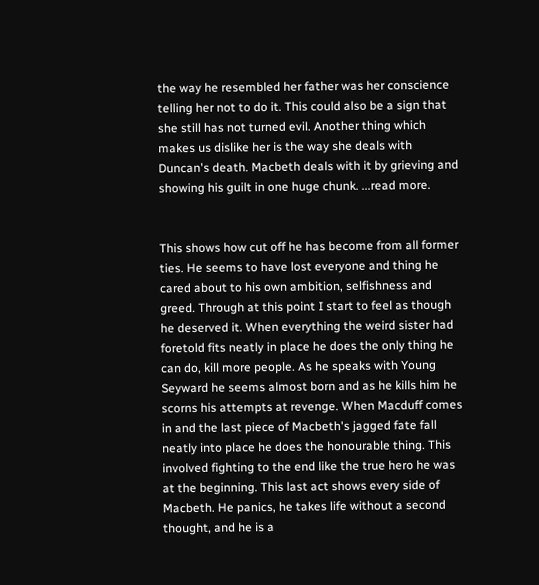the way he resembled her father was her conscience telling her not to do it. This could also be a sign that she still has not turned evil. Another thing which makes us dislike her is the way she deals with Duncan's death. Macbeth deals with it by grieving and showing his guilt in one huge chunk. ...read more.


This shows how cut off he has become from all former ties. He seems to have lost everyone and thing he cared about to his own ambition, selfishness and greed. Through at this point I start to feel as though he deserved it. When everything the weird sister had foretold fits neatly in place he does the only thing he can do, kill more people. As he speaks with Young Seyward he seems almost born and as he kills him he scorns his attempts at revenge. When Macduff comes in and the last piece of Macbeth's jagged fate fall neatly into place he does the honourable thing. This involved fighting to the end like the true hero he was at the beginning. This last act shows every side of Macbeth. He panics, he takes life without a second thought, and he is a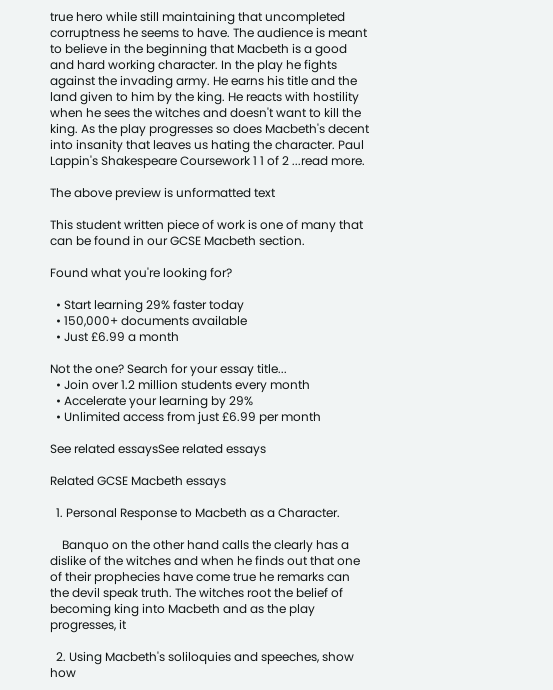true hero while still maintaining that uncompleted corruptness he seems to have. The audience is meant to believe in the beginning that Macbeth is a good and hard working character. In the play he fights against the invading army. He earns his title and the land given to him by the king. He reacts with hostility when he sees the witches and doesn't want to kill the king. As the play progresses so does Macbeth's decent into insanity that leaves us hating the character. Paul Lappin's Shakespeare Coursework 1 1 of 2 ...read more.

The above preview is unformatted text

This student written piece of work is one of many that can be found in our GCSE Macbeth section.

Found what you're looking for?

  • Start learning 29% faster today
  • 150,000+ documents available
  • Just £6.99 a month

Not the one? Search for your essay title...
  • Join over 1.2 million students every month
  • Accelerate your learning by 29%
  • Unlimited access from just £6.99 per month

See related essaysSee related essays

Related GCSE Macbeth essays

  1. Personal Response to Macbeth as a Character.

    Banquo on the other hand calls the clearly has a dislike of the witches and when he finds out that one of their prophecies have come true he remarks can the devil speak truth. The witches root the belief of becoming king into Macbeth and as the play progresses, it

  2. Using Macbeth's soliloquies and speeches, show how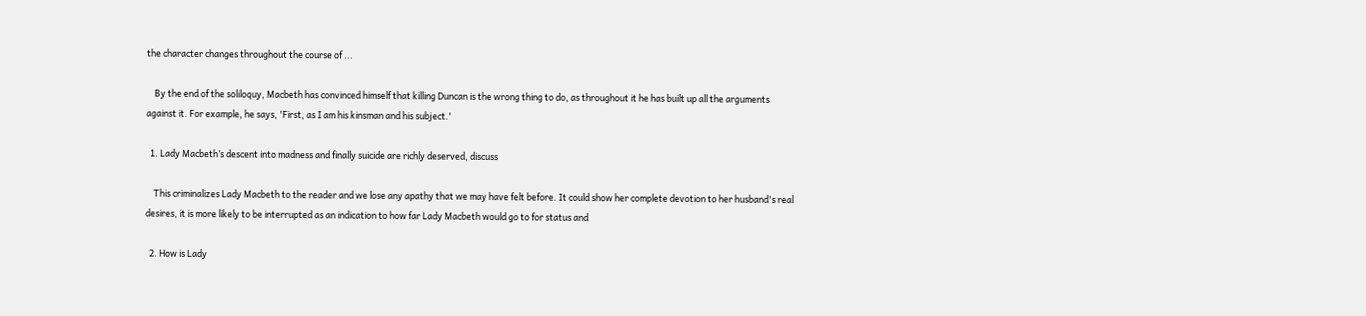the character changes throughout the course of ...

    By the end of the soliloquy, Macbeth has convinced himself that killing Duncan is the wrong thing to do, as throughout it he has built up all the arguments against it. For example, he says, 'First, as I am his kinsman and his subject.'

  1. Lady Macbeth’s descent into madness and finally suicide are richly deserved, discuss

    This criminalizes Lady Macbeth to the reader and we lose any apathy that we may have felt before. It could show her complete devotion to her husband's real desires, it is more likely to be interrupted as an indication to how far Lady Macbeth would go to for status and

  2. How is Lady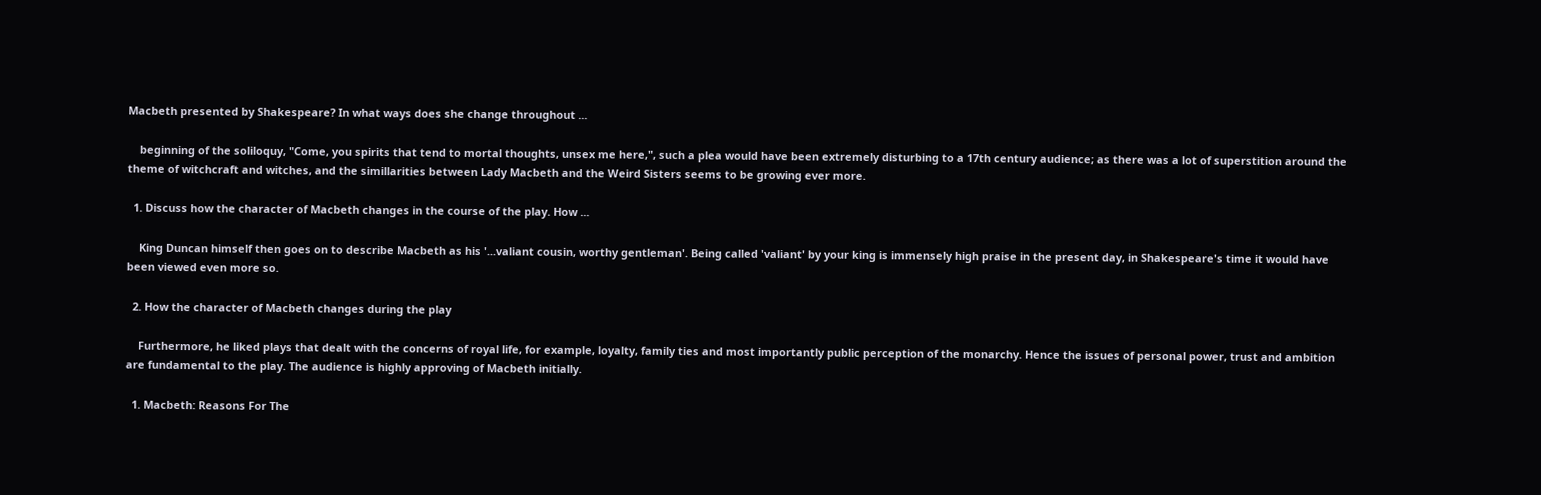Macbeth presented by Shakespeare? In what ways does she change throughout ...

    beginning of the soliloquy, "Come, you spirits that tend to mortal thoughts, unsex me here,", such a plea would have been extremely disturbing to a 17th century audience; as there was a lot of superstition around the theme of witchcraft and witches, and the simillarities between Lady Macbeth and the Weird Sisters seems to be growing ever more.

  1. Discuss how the character of Macbeth changes in the course of the play. How ...

    King Duncan himself then goes on to describe Macbeth as his '...valiant cousin, worthy gentleman'. Being called 'valiant' by your king is immensely high praise in the present day, in Shakespeare's time it would have been viewed even more so.

  2. How the character of Macbeth changes during the play

    Furthermore, he liked plays that dealt with the concerns of royal life, for example, loyalty, family ties and most importantly public perception of the monarchy. Hence the issues of personal power, trust and ambition are fundamental to the play. The audience is highly approving of Macbeth initially.

  1. Macbeth: Reasons For The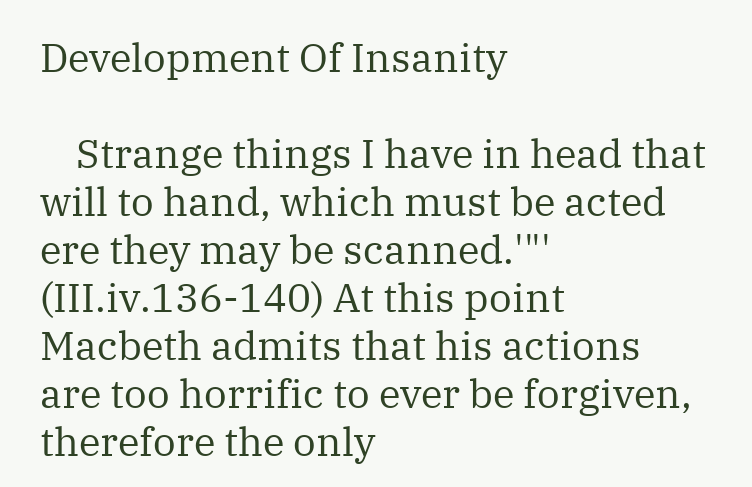Development Of Insanity

    Strange things I have in head that will to hand, which must be acted ere they may be scanned.'"' (III.iv.136-140) At this point Macbeth admits that his actions are too horrific to ever be forgiven, therefore the only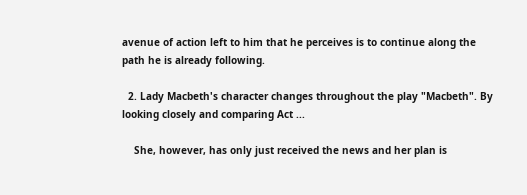avenue of action left to him that he perceives is to continue along the path he is already following.

  2. Lady Macbeth's character changes throughout the play "Macbeth". By looking closely and comparing Act ...

    She, however, has only just received the news and her plan is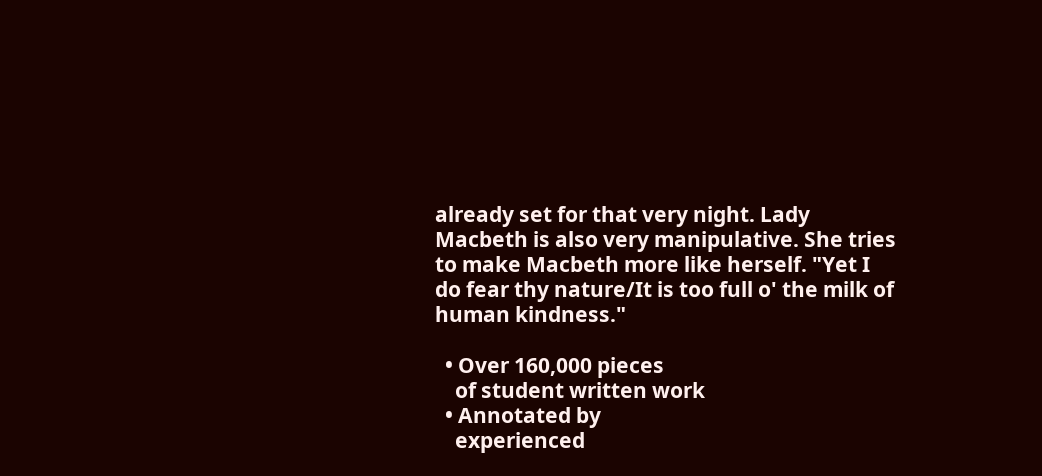already set for that very night. Lady Macbeth is also very manipulative. She tries to make Macbeth more like herself. "Yet I do fear thy nature/It is too full o' the milk of human kindness."

  • Over 160,000 pieces
    of student written work
  • Annotated by
    experienced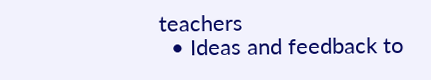teachers
  • Ideas and feedback to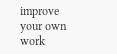improve your own work